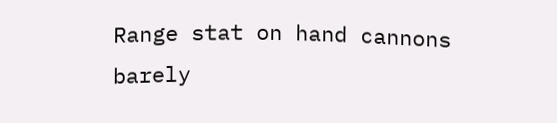Range stat on hand cannons barely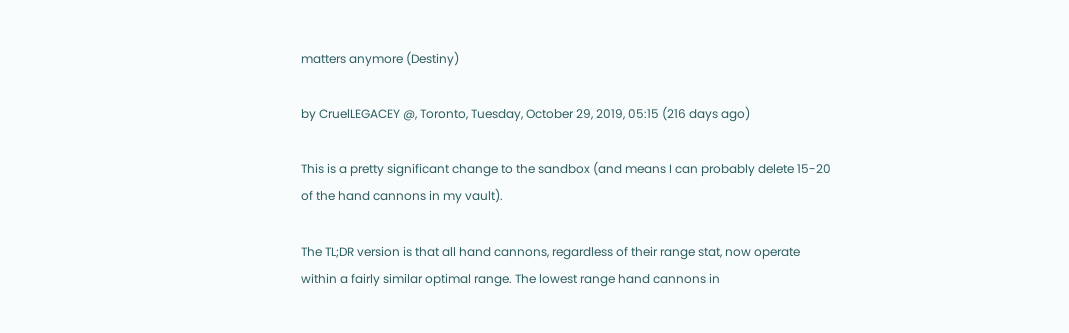matters anymore (Destiny)

by CruelLEGACEY @, Toronto, Tuesday, October 29, 2019, 05:15 (216 days ago)

This is a pretty significant change to the sandbox (and means I can probably delete 15-20 of the hand cannons in my vault).

The TL;DR version is that all hand cannons, regardless of their range stat, now operate within a fairly similar optimal range. The lowest range hand cannons in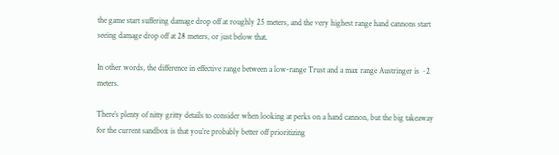the game start suffering damage drop off at roughly 25 meters, and the very highest range hand cannons start seeing damage drop off at 28 meters, or just below that.

In other words, the difference in effective range between a low-range Trust and a max range Austringer is ~2 meters.

There’s plenty of nitty gritty details to consider when looking at perks on a hand cannon, but the big takeaway for the current sandbox is that you’re probably better off prioritizing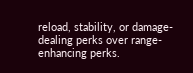reload, stability, or damage-dealing perks over range-enhancing perks.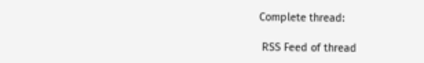Complete thread:

 RSS Feed of thread